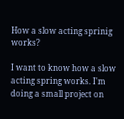How a slow acting sprinig works?

I want to know how a slow acting spring works. I'm doing a small project on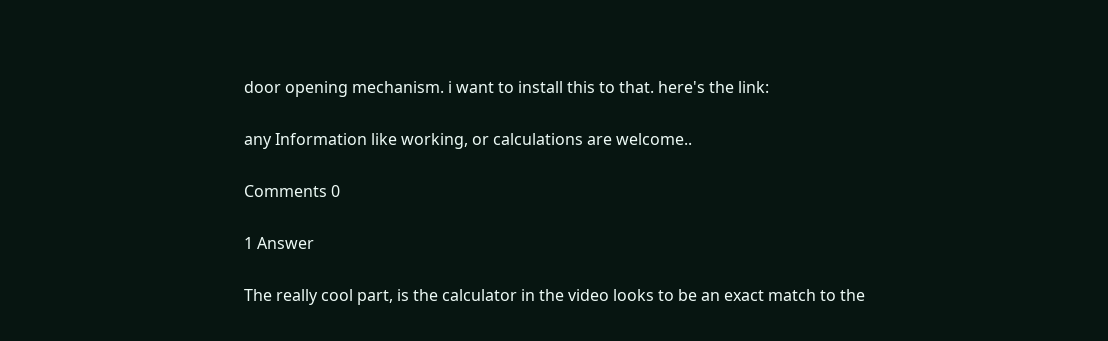door opening mechanism. i want to install this to that. here's the link:

any Information like working, or calculations are welcome..

Comments 0

1 Answer

The really cool part, is the calculator in the video looks to be an exact match to the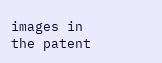images in the patent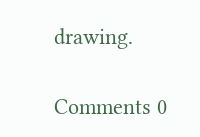drawing.

Comments 0